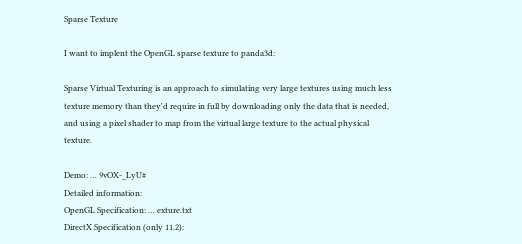Sparse Texture

I want to implent the OpenGL sparse texture to panda3d:

Sparse Virtual Texturing is an approach to simulating very large textures using much less texture memory than they'd require in full by downloading only the data that is needed, and using a pixel shader to map from the virtual large texture to the actual physical texture.

Demo: … 9vOX-_LyU#
Detailed information:
OpenGL Specification: … exture.txt
DirectX Specification (only 11.2):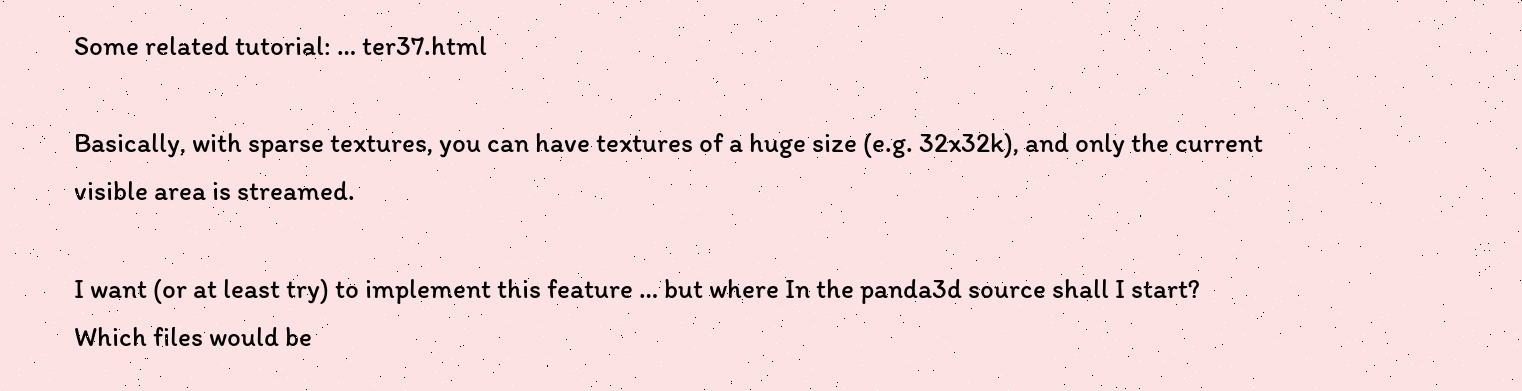Some related tutorial: … ter37.html

Basically, with sparse textures, you can have textures of a huge size (e.g. 32x32k), and only the current visible area is streamed.

I want (or at least try) to implement this feature … but where In the panda3d source shall I start? Which files would be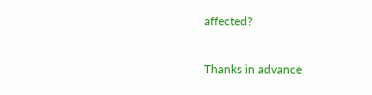affected?

Thanks in advance